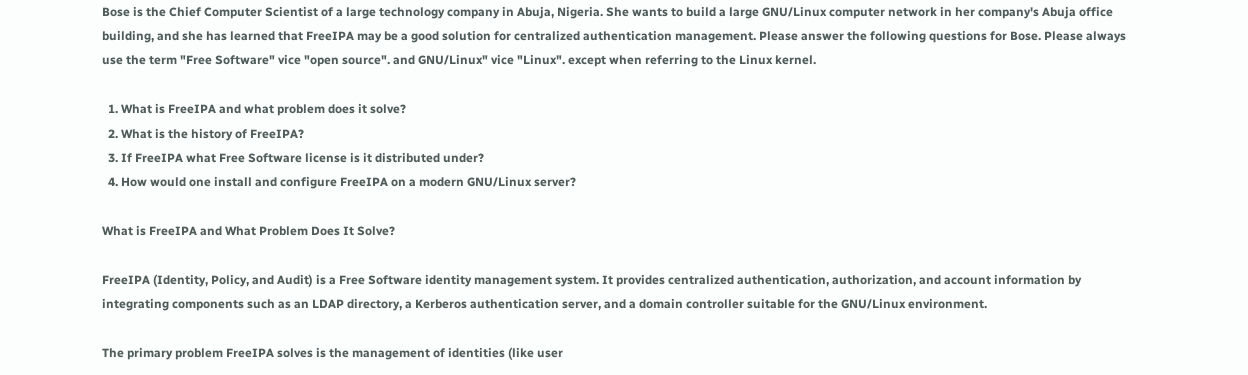Bose is the Chief Computer Scientist of a large technology company in Abuja, Nigeria. She wants to build a large GNU/Linux computer network in her company's Abuja office building, and she has learned that FreeIPA may be a good solution for centralized authentication management. Please answer the following questions for Bose. Please always use the term "Free Software" vice "open source". and GNU/Linux" vice "Linux". except when referring to the Linux kernel.

  1. What is FreeIPA and what problem does it solve?
  2. What is the history of FreeIPA?
  3. If FreeIPA what Free Software license is it distributed under?
  4. How would one install and configure FreeIPA on a modern GNU/Linux server?

What is FreeIPA and What Problem Does It Solve?

FreeIPA (Identity, Policy, and Audit) is a Free Software identity management system. It provides centralized authentication, authorization, and account information by integrating components such as an LDAP directory, a Kerberos authentication server, and a domain controller suitable for the GNU/Linux environment.

The primary problem FreeIPA solves is the management of identities (like user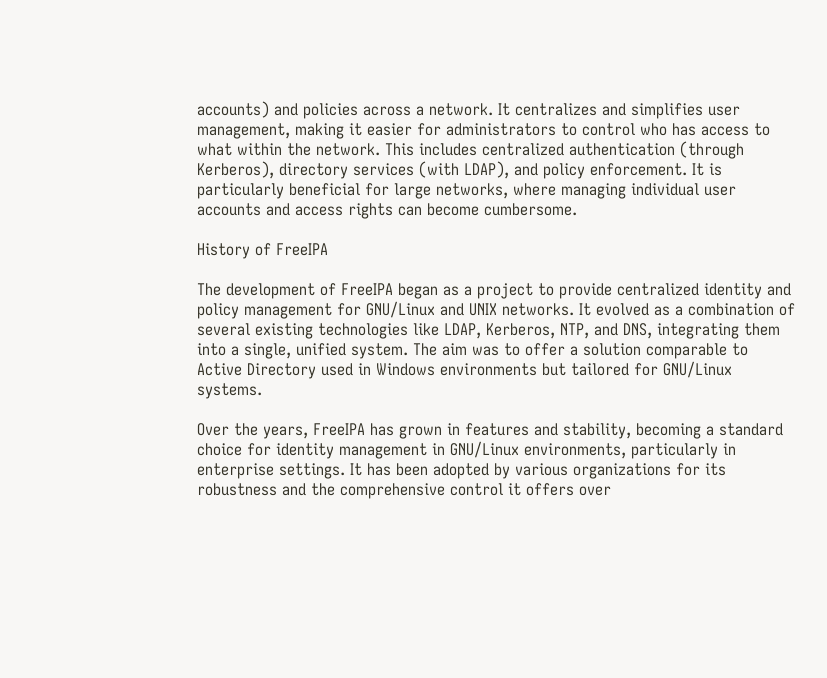accounts) and policies across a network. It centralizes and simplifies user management, making it easier for administrators to control who has access to what within the network. This includes centralized authentication (through Kerberos), directory services (with LDAP), and policy enforcement. It is particularly beneficial for large networks, where managing individual user accounts and access rights can become cumbersome.

History of FreeIPA

The development of FreeIPA began as a project to provide centralized identity and policy management for GNU/Linux and UNIX networks. It evolved as a combination of several existing technologies like LDAP, Kerberos, NTP, and DNS, integrating them into a single, unified system. The aim was to offer a solution comparable to Active Directory used in Windows environments but tailored for GNU/Linux systems.

Over the years, FreeIPA has grown in features and stability, becoming a standard choice for identity management in GNU/Linux environments, particularly in enterprise settings. It has been adopted by various organizations for its robustness and the comprehensive control it offers over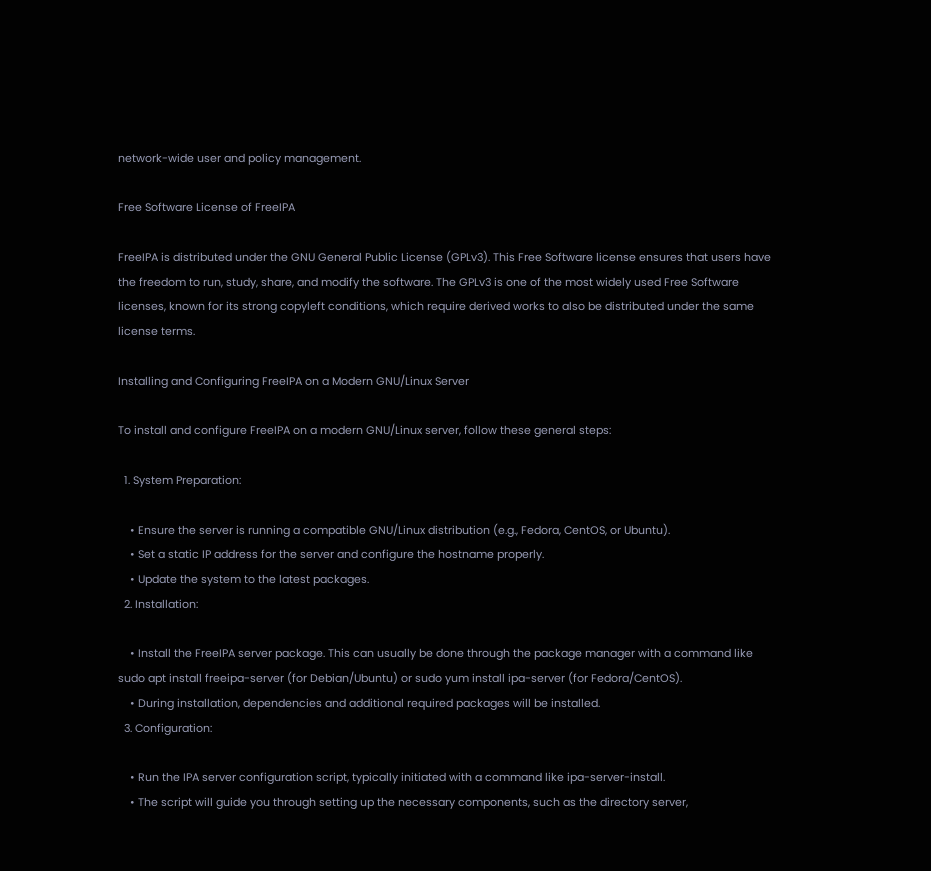network-wide user and policy management.

Free Software License of FreeIPA

FreeIPA is distributed under the GNU General Public License (GPLv3). This Free Software license ensures that users have the freedom to run, study, share, and modify the software. The GPLv3 is one of the most widely used Free Software licenses, known for its strong copyleft conditions, which require derived works to also be distributed under the same license terms.

Installing and Configuring FreeIPA on a Modern GNU/Linux Server

To install and configure FreeIPA on a modern GNU/Linux server, follow these general steps:

  1. System Preparation:

    • Ensure the server is running a compatible GNU/Linux distribution (e.g., Fedora, CentOS, or Ubuntu).
    • Set a static IP address for the server and configure the hostname properly.
    • Update the system to the latest packages.
  2. Installation:

    • Install the FreeIPA server package. This can usually be done through the package manager with a command like sudo apt install freeipa-server (for Debian/Ubuntu) or sudo yum install ipa-server (for Fedora/CentOS).
    • During installation, dependencies and additional required packages will be installed.
  3. Configuration:

    • Run the IPA server configuration script, typically initiated with a command like ipa-server-install.
    • The script will guide you through setting up the necessary components, such as the directory server,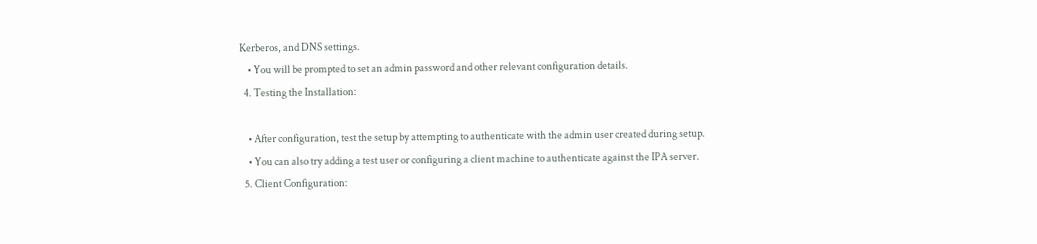Kerberos, and DNS settings.
    • You will be prompted to set an admin password and other relevant configuration details.
  4. Testing the Installation:

    • After configuration, test the setup by attempting to authenticate with the admin user created during setup.
    • You can also try adding a test user or configuring a client machine to authenticate against the IPA server.
  5. Client Configuration: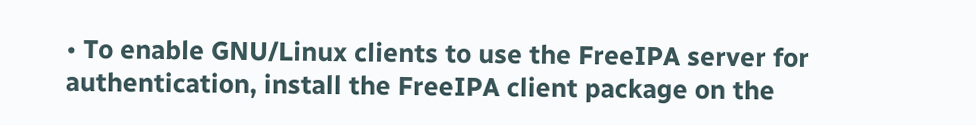• To enable GNU/Linux clients to use the FreeIPA server for authentication, install the FreeIPA client package on the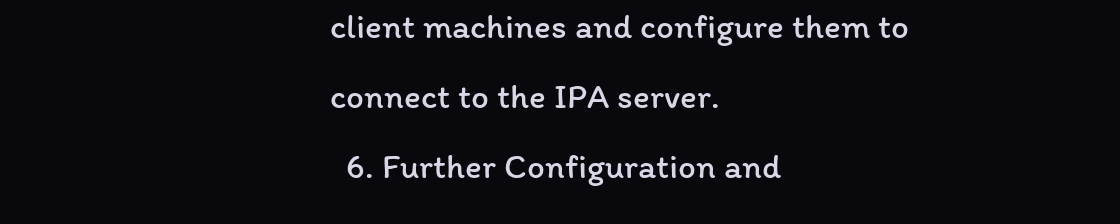client machines and configure them to connect to the IPA server.
  6. Further Configuration and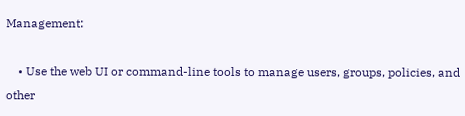Management:

    • Use the web UI or command-line tools to manage users, groups, policies, and other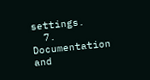settings.
  7. Documentation and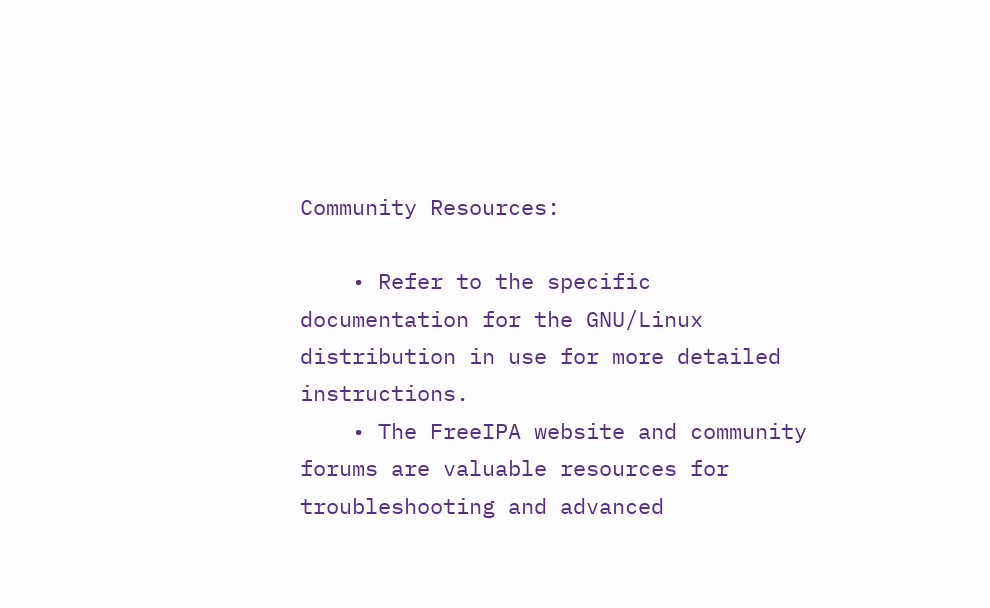Community Resources:

    • Refer to the specific documentation for the GNU/Linux distribution in use for more detailed instructions.
    • The FreeIPA website and community forums are valuable resources for troubleshooting and advanced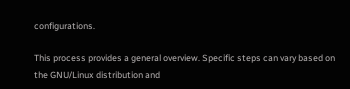configurations.

This process provides a general overview. Specific steps can vary based on the GNU/Linux distribution and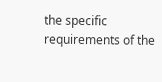the specific requirements of the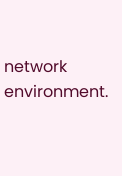network environment.